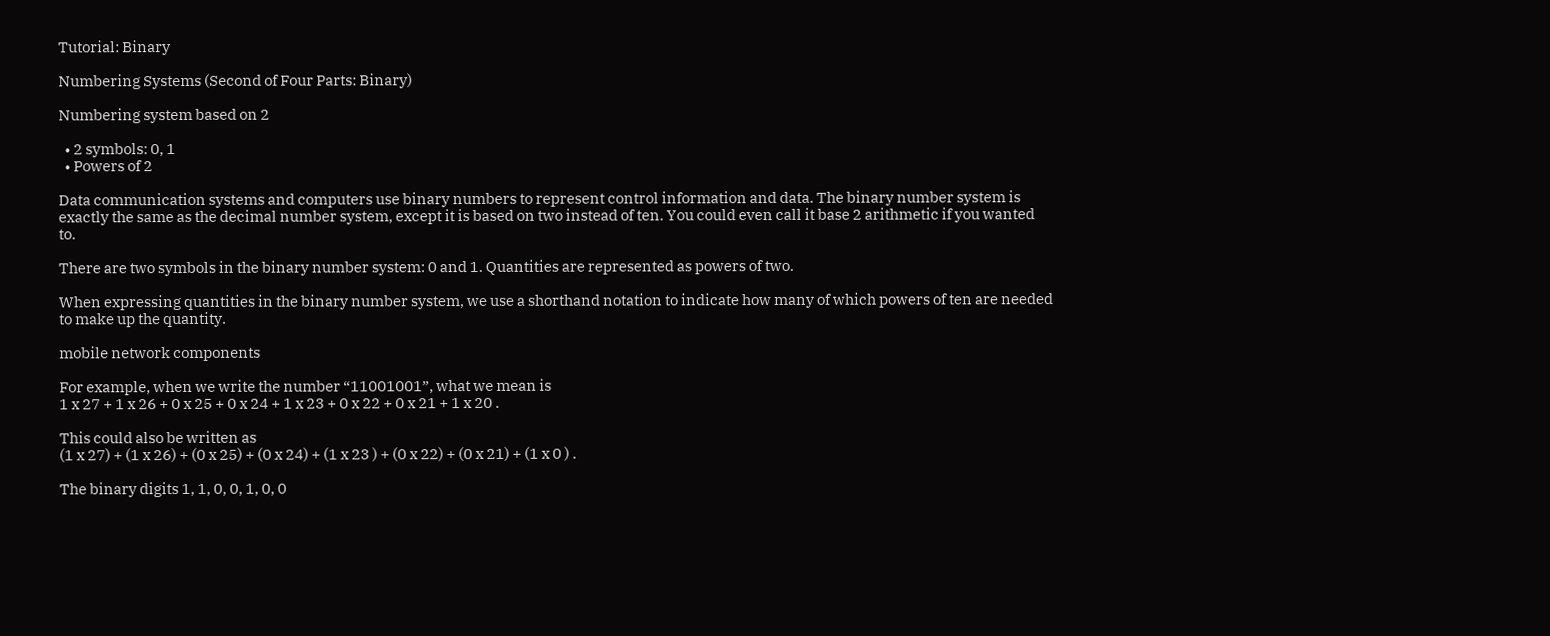Tutorial: Binary

Numbering Systems (Second of Four Parts: Binary)

Numbering system based on 2

  • 2 symbols: 0, 1
  • Powers of 2

Data communication systems and computers use binary numbers to represent control information and data. The binary number system is exactly the same as the decimal number system, except it is based on two instead of ten. You could even call it base 2 arithmetic if you wanted to.

There are two symbols in the binary number system: 0 and 1. Quantities are represented as powers of two.

When expressing quantities in the binary number system, we use a shorthand notation to indicate how many of which powers of ten are needed to make up the quantity.

mobile network components

For example, when we write the number “11001001”, what we mean is
1 x 27 + 1 x 26 + 0 x 25 + 0 x 24 + 1 x 23 + 0 x 22 + 0 x 21 + 1 x 20 .

This could also be written as
(1 x 27) + (1 x 26) + (0 x 25) + (0 x 24) + (1 x 23 ) + (0 x 22) + (0 x 21) + (1 x 0 ) .

The binary digits 1, 1, 0, 0, 1, 0, 0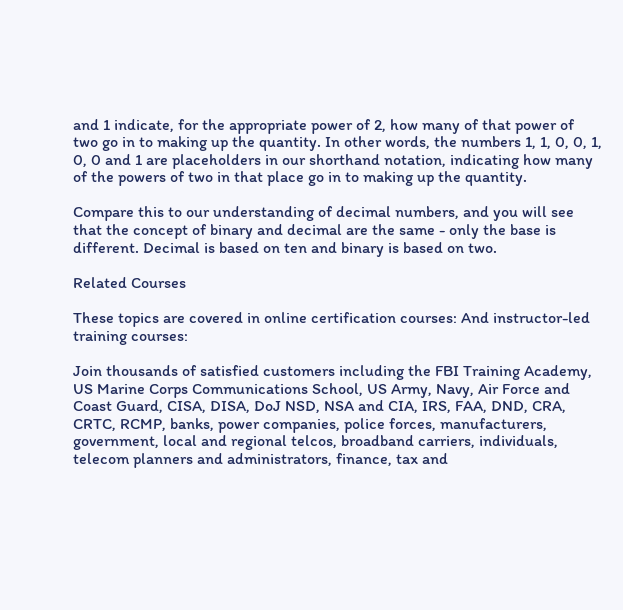and 1 indicate, for the appropriate power of 2, how many of that power of two go in to making up the quantity. In other words, the numbers 1, 1, 0, 0, 1, 0, 0 and 1 are placeholders in our shorthand notation, indicating how many of the powers of two in that place go in to making up the quantity.

Compare this to our understanding of decimal numbers, and you will see that the concept of binary and decimal are the same - only the base is different. Decimal is based on ten and binary is based on two.

Related Courses

These topics are covered in online certification courses: And instructor-led training courses:

Join thousands of satisfied customers including the FBI Training Academy, US Marine Corps Communications School, US Army, Navy, Air Force and Coast Guard, CISA, DISA, DoJ NSD, NSA and CIA, IRS, FAA, DND, CRA, CRTC, RCMP, banks, power companies, police forces, manufacturers, government, local and regional telcos, broadband carriers, individuals, telecom planners and administrators, finance, tax and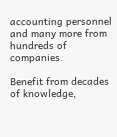accounting personnel and many more from hundreds of companies.

Benefit from decades of knowledge,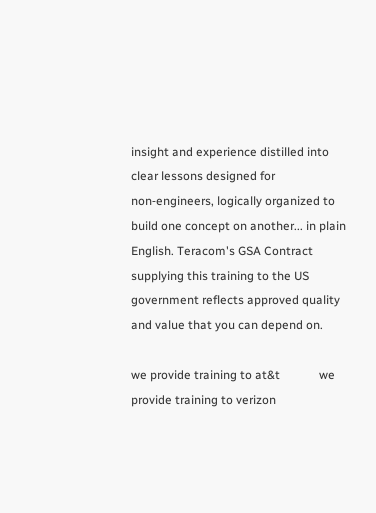insight and experience distilled into clear lessons designed for non‑engineers, logically organized to build one concept on another... in plain English. Teracom's GSA Contract supplying this training to the US government reflects approved quality and value that you can depend on.

we provide training to at&t             we provide training to verizon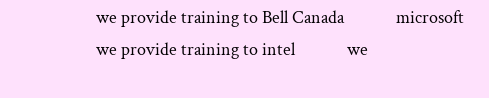we provide training to Bell Canada             microsoft             we provide training to intel             we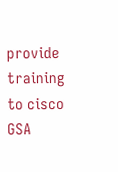provide training to cisco             GSA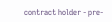contract holder - pre-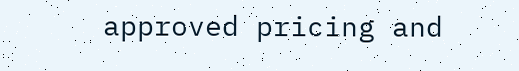approved pricing and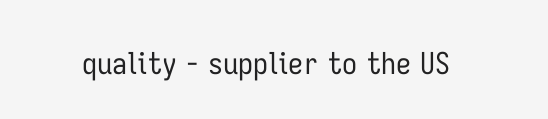quality - supplier to the US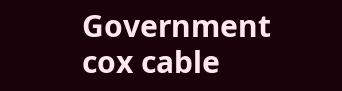Government             cox cable